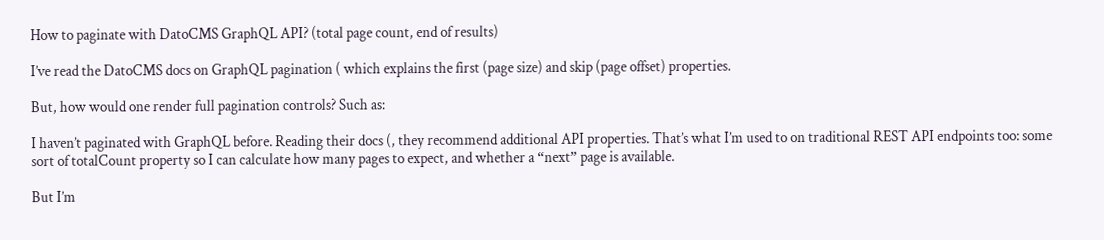How to paginate with DatoCMS GraphQL API? (total page count, end of results)

I’ve read the DatoCMS docs on GraphQL pagination ( which explains the first (page size) and skip (page offset) properties.

But, how would one render full pagination controls? Such as:

I haven’t paginated with GraphQL before. Reading their docs (, they recommend additional API properties. That’s what I’m used to on traditional REST API endpoints too: some sort of totalCount property so I can calculate how many pages to expect, and whether a “next” page is available.

But I’m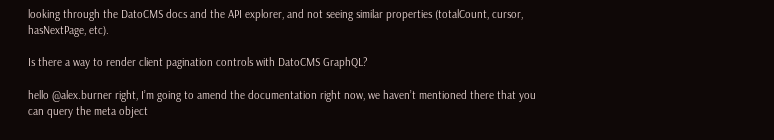looking through the DatoCMS docs and the API explorer, and not seeing similar properties (totalCount, cursor, hasNextPage, etc).

Is there a way to render client pagination controls with DatoCMS GraphQL?

hello @alex.burner right, I’m going to amend the documentation right now, we haven’t mentioned there that you can query the meta object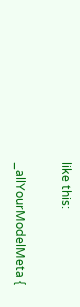like this:

_allYourModelMeta {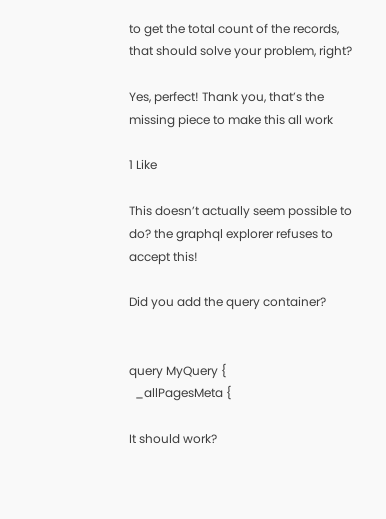to get the total count of the records, that should solve your problem, right?

Yes, perfect! Thank you, that’s the missing piece to make this all work

1 Like

This doesn’t actually seem possible to do? the graphql explorer refuses to accept this!

Did you add the query container?


query MyQuery {
  _allPagesMeta {

It should work?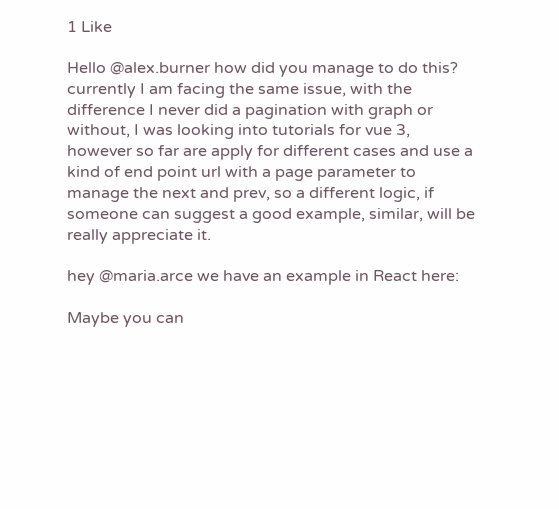1 Like

Hello @alex.burner how did you manage to do this? currently I am facing the same issue, with the difference I never did a pagination with graph or without, I was looking into tutorials for vue 3, however so far are apply for different cases and use a kind of end point url with a page parameter to manage the next and prev, so a different logic, if someone can suggest a good example, similar, will be really appreciate it.

hey @maria.arce we have an example in React here:

Maybe you can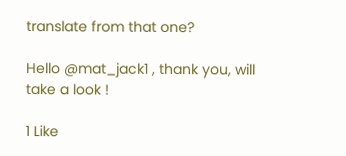translate from that one?

Hello @mat_jack1 , thank you, will take a look !

1 Like